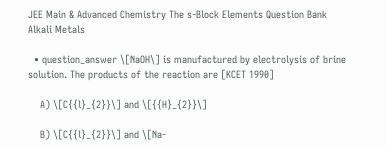JEE Main & Advanced Chemistry The s-Block Elements Question Bank Alkali Metals

  • question_answer \[NaOH\] is manufactured by electrolysis of brine solution. The products of the reaction are [KCET 1990]

    A) \[C{{l}_{2}}\] and \[{{H}_{2}}\]

    B) \[C{{l}_{2}}\] and \[Na-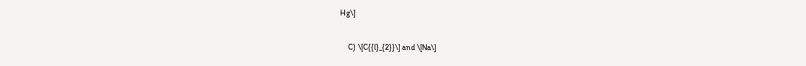Hg\]

    C) \[C{{l}_{2}}\] and \[Na\]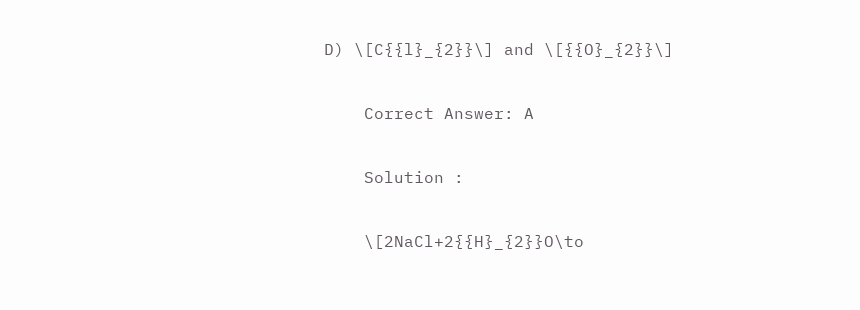D) \[C{{l}_{2}}\] and \[{{O}_{2}}\]

    Correct Answer: A

    Solution :

    \[2NaCl+2{{H}_{2}}O\to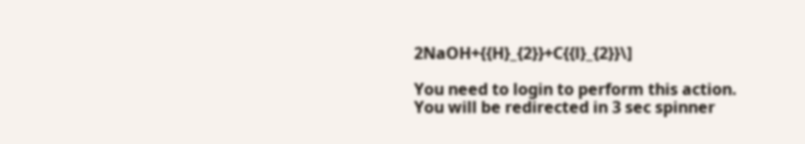2NaOH+{{H}_{2}}+C{{l}_{2}}\]

You need to login to perform this action.
You will be redirected in 3 sec spinner